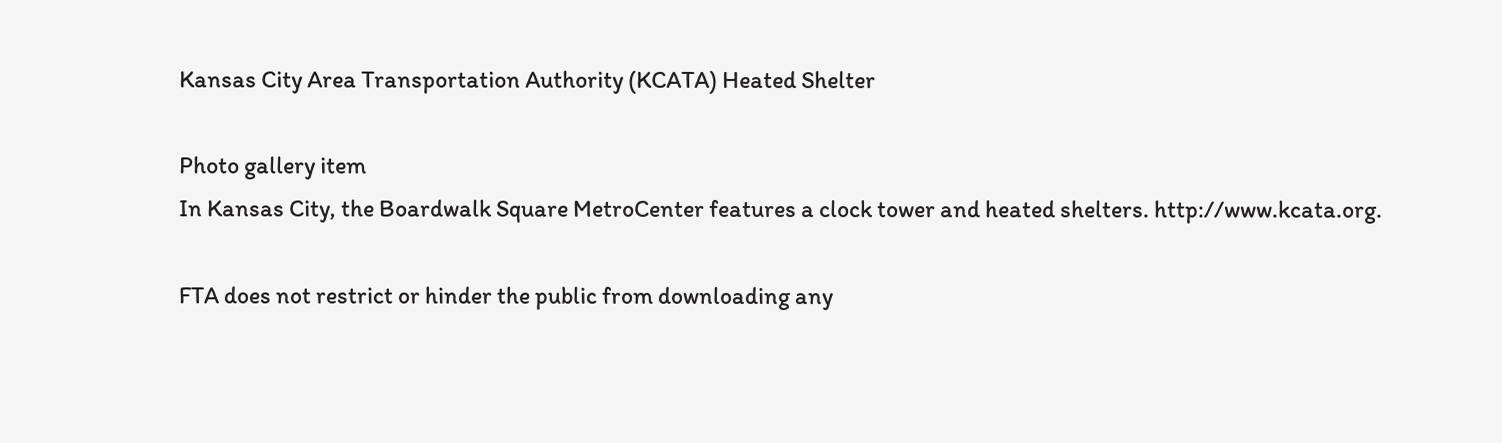Kansas City Area Transportation Authority (KCATA) Heated Shelter

Photo gallery item
In Kansas City, the Boardwalk Square MetroCenter features a clock tower and heated shelters. http://www.kcata.org.

FTA does not restrict or hinder the public from downloading any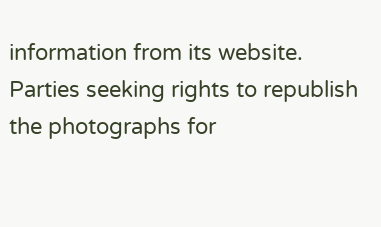information from its website. Parties seeking rights to republish the photographs for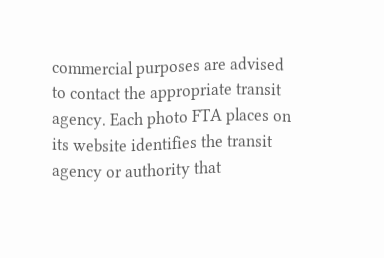commercial purposes are advised to contact the appropriate transit agency. Each photo FTA places on its website identifies the transit agency or authority that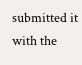submitted it with the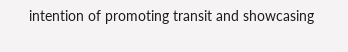intention of promoting transit and showcasing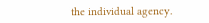the individual agency.